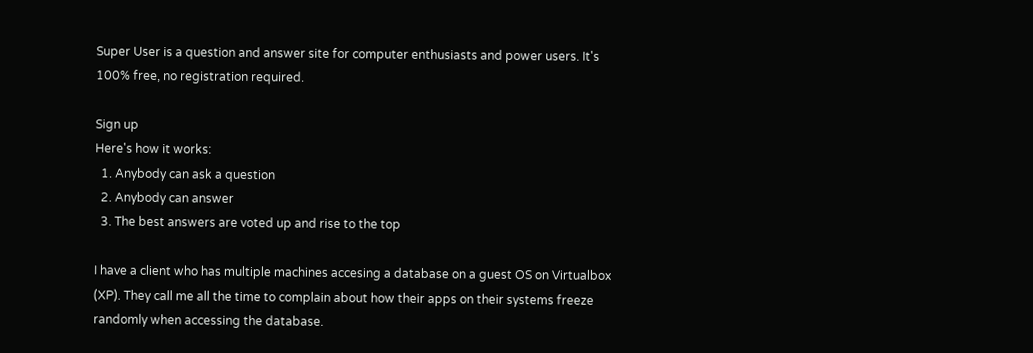Super User is a question and answer site for computer enthusiasts and power users. It's 100% free, no registration required.

Sign up
Here's how it works:
  1. Anybody can ask a question
  2. Anybody can answer
  3. The best answers are voted up and rise to the top

I have a client who has multiple machines accesing a database on a guest OS on Virtualbox (XP). They call me all the time to complain about how their apps on their systems freeze randomly when accessing the database.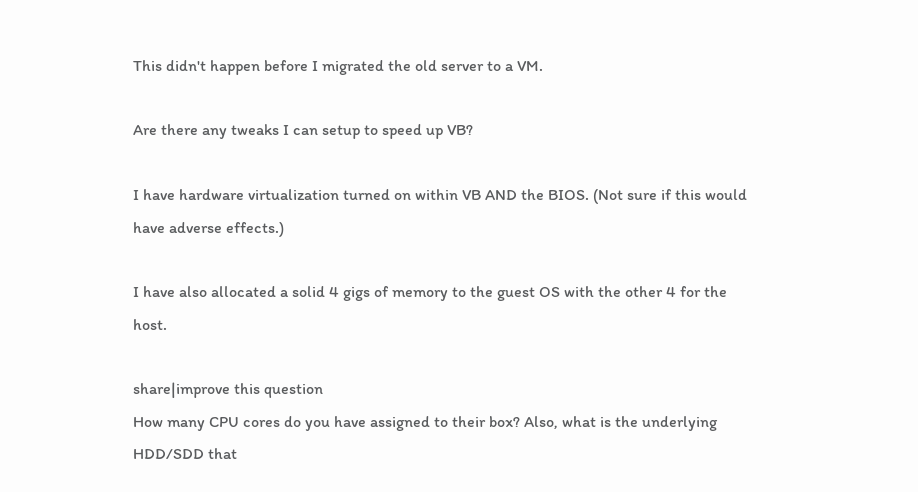This didn't happen before I migrated the old server to a VM.

Are there any tweaks I can setup to speed up VB?

I have hardware virtualization turned on within VB AND the BIOS. (Not sure if this would have adverse effects.)

I have also allocated a solid 4 gigs of memory to the guest OS with the other 4 for the host.

share|improve this question
How many CPU cores do you have assigned to their box? Also, what is the underlying HDD/SDD that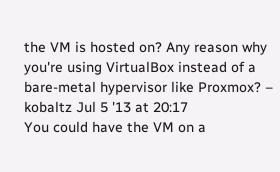the VM is hosted on? Any reason why you're using VirtualBox instead of a bare-metal hypervisor like Proxmox? – kobaltz Jul 5 '13 at 20:17
You could have the VM on a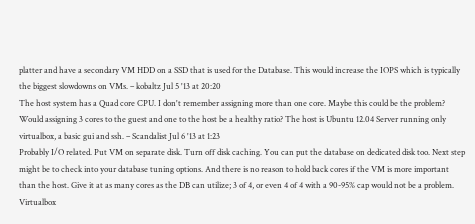platter and have a secondary VM HDD on a SSD that is used for the Database. This would increase the IOPS which is typically the biggest slowdowns on VMs. – kobaltz Jul 5 '13 at 20:20
The host system has a Quad core CPU. I don't remember assigning more than one core. Maybe this could be the problem? Would assigning 3 cores to the guest and one to the host be a healthy ratio? The host is Ubuntu 12.04 Server running only virtualbox, a basic gui and ssh. – Scandalist Jul 6 '13 at 1:23
Probably I/O related. Put VM on separate disk. Turn off disk caching. You can put the database on dedicated disk too. Next step might be to check into your database tuning options. And there is no reason to hold back cores if the VM is more important than the host. Give it at as many cores as the DB can utilize; 3 of 4, or even 4 of 4 with a 90-95% cap would not be a problem. Virtualbox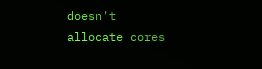doesn't allocate cores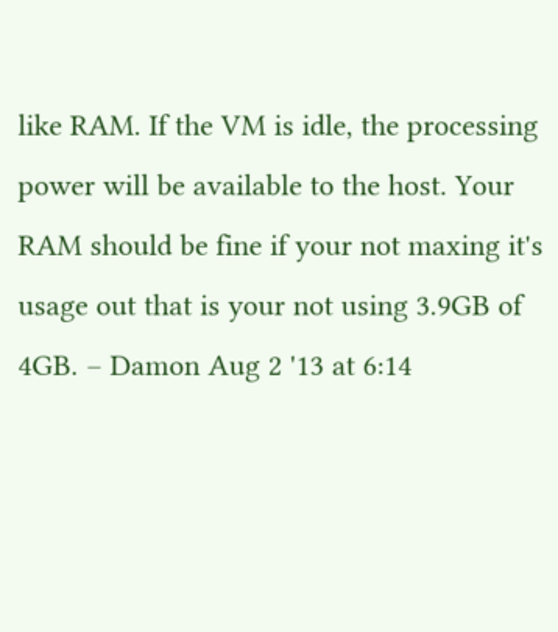like RAM. If the VM is idle, the processing power will be available to the host. Your RAM should be fine if your not maxing it's usage out that is your not using 3.9GB of 4GB. – Damon Aug 2 '13 at 6:14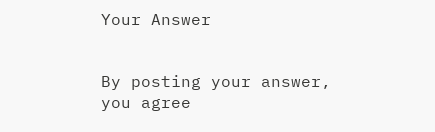Your Answer


By posting your answer, you agree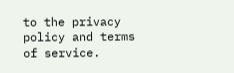to the privacy policy and terms of service.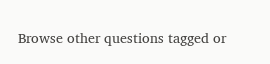Browse other questions tagged or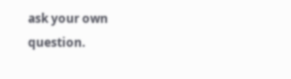ask your own question.